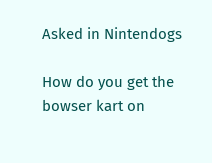Asked in Nintendogs

How do you get the bowser kart on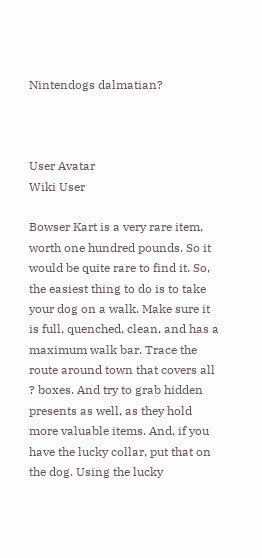Nintendogs dalmatian?



User Avatar
Wiki User

Bowser Kart is a very rare item, worth one hundred pounds. So it would be quite rare to find it. So, the easiest thing to do is to take your dog on a walk. Make sure it is full, quenched, clean, and has a maximum walk bar. Trace the route around town that covers all ? boxes. And try to grab hidden presents as well, as they hold more valuable items. And, if you have the lucky collar, put that on the dog. Using the lucky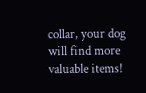collar, your dog will find more valuable items!